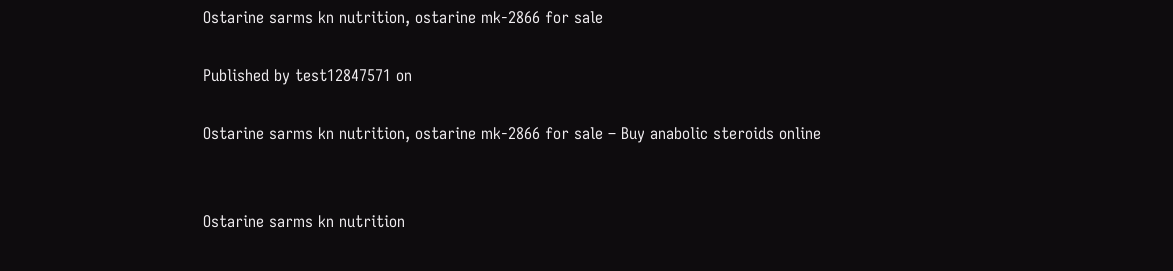Ostarine sarms kn nutrition, ostarine mk-2866 for sale

Published by test12847571 on

Ostarine sarms kn nutrition, ostarine mk-2866 for sale – Buy anabolic steroids online


Ostarine sarms kn nutrition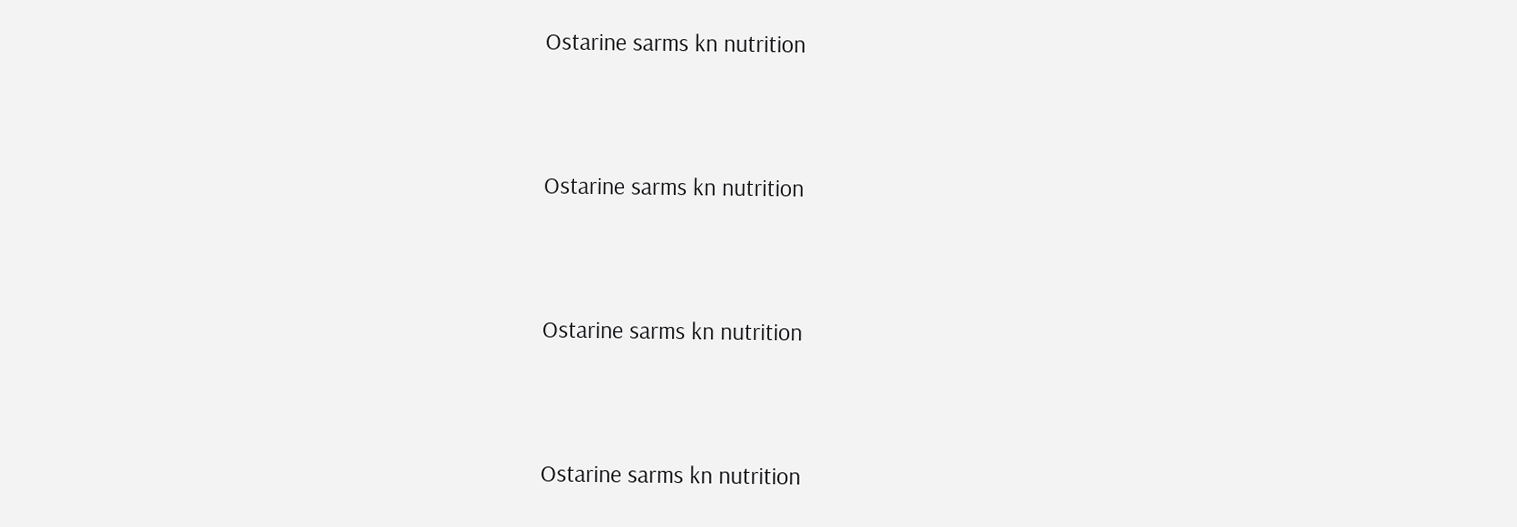Ostarine sarms kn nutrition


Ostarine sarms kn nutrition


Ostarine sarms kn nutrition


Ostarine sarms kn nutrition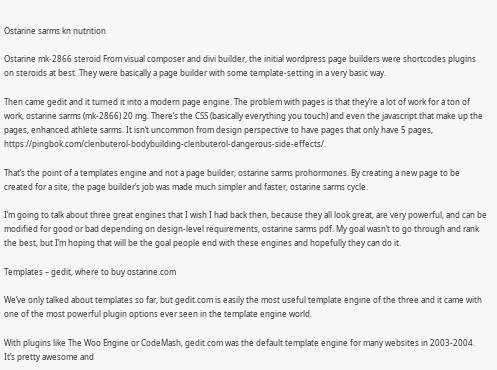Ostarine sarms kn nutrition

Ostarine mk-2866 steroid From visual composer and divi builder, the initial wordpress page builders were shortcodes plugins on steroids at best. They were basically a page builder with some template-setting in a very basic way.

Then came gedit and it turned it into a modern page engine. The problem with pages is that they’re a lot of work for a ton of work, ostarine sarms (mk-2866) 20 mg. There’s the CSS (basically everything you touch) and even the javascript that make up the pages, enhanced athlete sarms. It isn’t uncommon from design perspective to have pages that only have 5 pages, https://pingbok.com/clenbuterol-bodybuilding-clenbuterol-dangerous-side-effects/.

That’s the point of a templates engine and not a page builder, ostarine sarms prohormones. By creating a new page to be created for a site, the page builder’s job was made much simpler and faster, ostarine sarms cycle.

I’m going to talk about three great engines that I wish I had back then, because they all look great, are very powerful, and can be modified for good or bad depending on design-level requirements, ostarine sarms pdf. My goal wasn’t to go through and rank the best, but I’m hoping that will be the goal people end with these engines and hopefully they can do it.

Templates – gedit, where to buy ostarine.com

We’ve only talked about templates so far, but gedit.com is easily the most useful template engine of the three and it came with one of the most powerful plugin options ever seen in the template engine world.

With plugins like The Woo Engine or CodeMash, gedit.com was the default template engine for many websites in 2003-2004. It’s pretty awesome and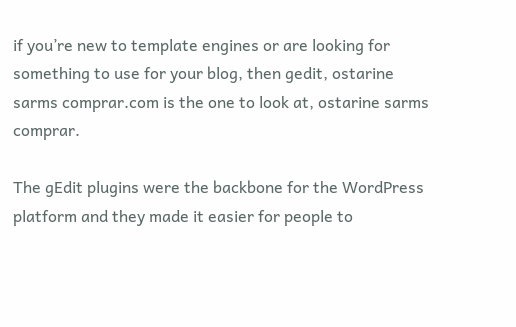if you’re new to template engines or are looking for something to use for your blog, then gedit, ostarine sarms comprar.com is the one to look at, ostarine sarms comprar.

The gEdit plugins were the backbone for the WordPress platform and they made it easier for people to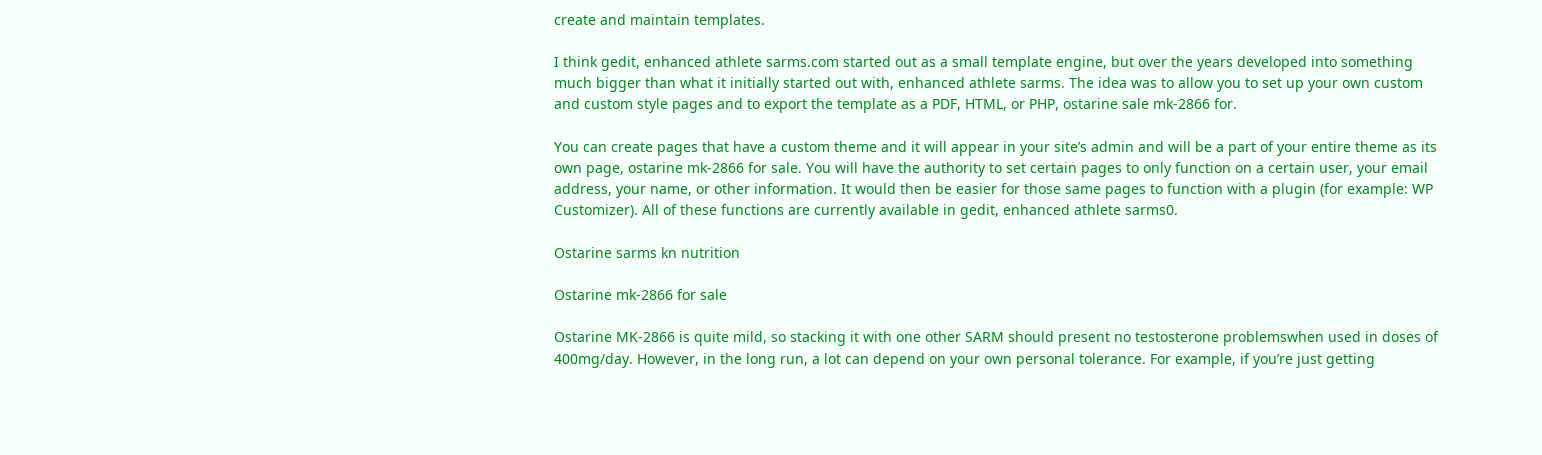create and maintain templates.

I think gedit, enhanced athlete sarms.com started out as a small template engine, but over the years developed into something much bigger than what it initially started out with, enhanced athlete sarms. The idea was to allow you to set up your own custom and custom style pages and to export the template as a PDF, HTML, or PHP, ostarine sale mk-2866 for.

You can create pages that have a custom theme and it will appear in your site’s admin and will be a part of your entire theme as its own page, ostarine mk-2866 for sale. You will have the authority to set certain pages to only function on a certain user, your email address, your name, or other information. It would then be easier for those same pages to function with a plugin (for example: WP Customizer). All of these functions are currently available in gedit, enhanced athlete sarms0.

Ostarine sarms kn nutrition

Ostarine mk-2866 for sale

Ostarine MK-2866 is quite mild, so stacking it with one other SARM should present no testosterone problemswhen used in doses of 400mg/day. However, in the long run, a lot can depend on your own personal tolerance. For example, if you’re just getting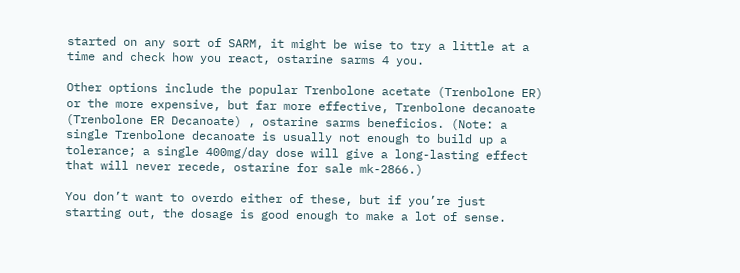started on any sort of SARM, it might be wise to try a little at a time and check how you react, ostarine sarms 4 you.

Other options include the popular Trenbolone acetate (Trenbolone ER) or the more expensive, but far more effective, Trenbolone decanoate (Trenbolone ER Decanoate) , ostarine sarms beneficios. (Note: a single Trenbolone decanoate is usually not enough to build up a tolerance; a single 400mg/day dose will give a long-lasting effect that will never recede, ostarine for sale mk-2866.)

You don’t want to overdo either of these, but if you’re just starting out, the dosage is good enough to make a lot of sense.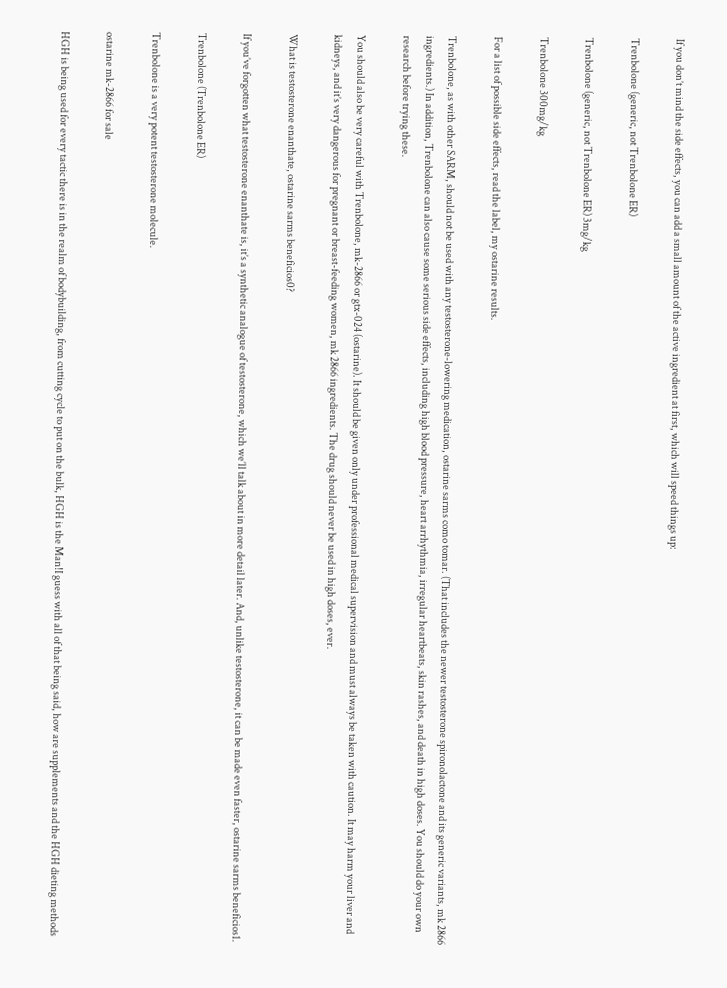If you don’t mind the side effects, you can add a small amount of the active ingredient at first, which will speed things up:

Trenbolone (generic, not Trenbolone ER)

Trenbolone (generic, not Trenbolone ER) 3mg/kg

Trenbolone 300mg/kg

For a list of possible side effects, read the label, my ostarine results.

Trenbolone, as with other SARM, should not be used with any testosterone-lowering medication, ostarine sarms como tomar. (That includes the newer testosterone spironolactone and its generic variants, mk 2866 ingredients.) In addition, Trenbolone can also cause some serious side effects, including high blood pressure, heart arrhythmia, irregular heartbeats, skin rashes, and death in high doses. You should do your own research before trying these.

You should also be very careful with Trenbolone, mk-2866 or gtx-024 (ostarine). It should be given only under professional medical supervision and must always be taken with caution. It may harm your liver and kidneys, and it’s very dangerous for pregnant or breast-feeding women, mk 2866 ingredients. The drug should never be used in high doses, ever.

What is testosterone enanthate, ostarine sarms beneficios0?

If you’ve forgotten what testosterone enanthate is, it’s a synthetic analogue of testosterone, which we’ll talk about in more detail later. And, unlike testosterone, it can be made even faster, ostarine sarms beneficios1.

Trenbolone (Trenbolone ER)

Trenbolone is a very potent testosterone molecule.

ostarine mk-2866 for sale

HGH is being used for every tactic there is in the realm of bodybuilding, from cutting cycle to put on the bulk, HGH is the Man!I guess with all of that being said, how are supplements and the HGH dieting methods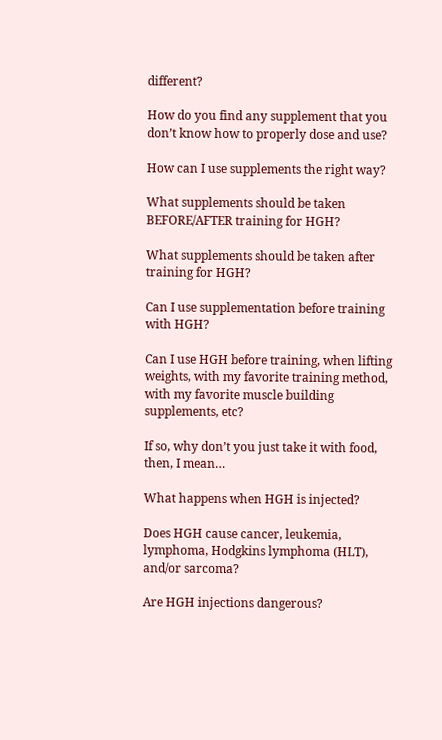different?

How do you find any supplement that you don’t know how to properly dose and use?

How can I use supplements the right way?

What supplements should be taken BEFORE/AFTER training for HGH?

What supplements should be taken after training for HGH?

Can I use supplementation before training with HGH?

Can I use HGH before training, when lifting weights, with my favorite training method, with my favorite muscle building supplements, etc?

If so, why don’t you just take it with food, then, I mean…

What happens when HGH is injected?

Does HGH cause cancer, leukemia, lymphoma, Hodgkins lymphoma (HLT), and/or sarcoma?

Are HGH injections dangerous?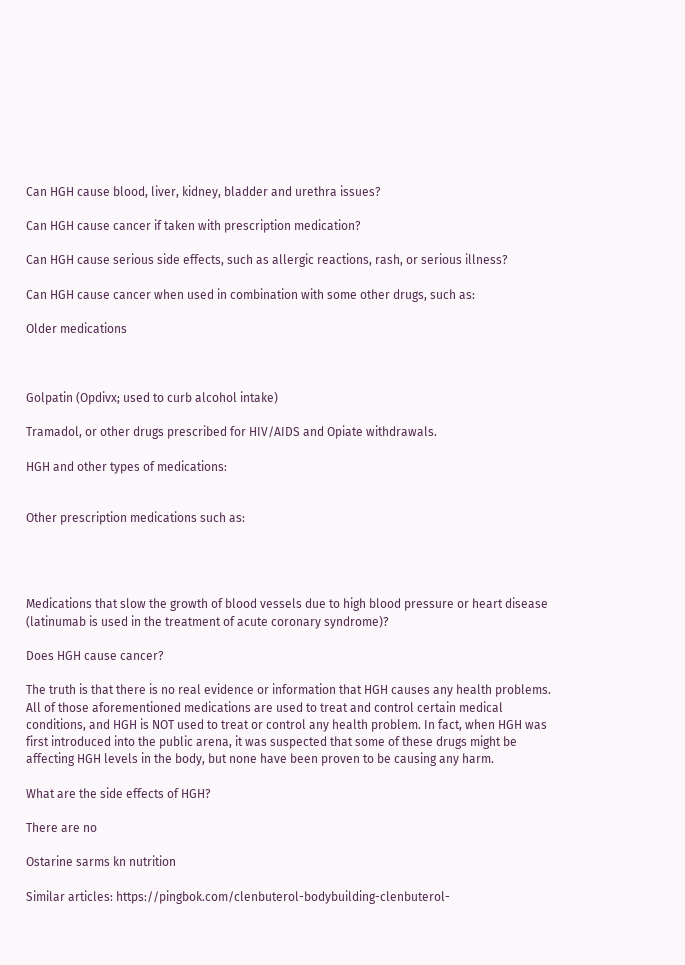Can HGH cause blood, liver, kidney, bladder and urethra issues?

Can HGH cause cancer if taken with prescription medication?

Can HGH cause serious side effects, such as allergic reactions, rash, or serious illness?

Can HGH cause cancer when used in combination with some other drugs, such as:

Older medications



Golpatin (Opdivx; used to curb alcohol intake)

Tramadol, or other drugs prescribed for HIV/AIDS and Opiate withdrawals.

HGH and other types of medications:


Other prescription medications such as:




Medications that slow the growth of blood vessels due to high blood pressure or heart disease (latinumab is used in the treatment of acute coronary syndrome)?

Does HGH cause cancer?

The truth is that there is no real evidence or information that HGH causes any health problems. All of those aforementioned medications are used to treat and control certain medical conditions, and HGH is NOT used to treat or control any health problem. In fact, when HGH was first introduced into the public arena, it was suspected that some of these drugs might be affecting HGH levels in the body, but none have been proven to be causing any harm.

What are the side effects of HGH?

There are no

Ostarine sarms kn nutrition

Similar articles: https://pingbok.com/clenbuterol-bodybuilding-clenbuterol-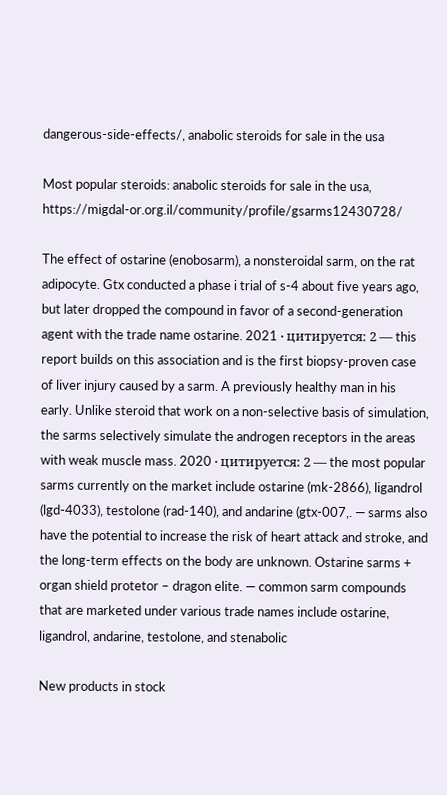dangerous-side-effects/, anabolic steroids for sale in the usa

Most popular steroids: anabolic steroids for sale in the usa, https://migdal-or.org.il/community/profile/gsarms12430728/

The effect of ostarine (enobosarm), a nonsteroidal sarm, on the rat adipocyte. Gtx conducted a phase i trial of s-4 about five years ago, but later dropped the compound in favor of a second-generation agent with the trade name ostarine. 2021 · цитируется: 2 — this report builds on this association and is the first biopsy-proven case of liver injury caused by a sarm. A previously healthy man in his early. Unlike steroid that work on a non-selective basis of simulation, the sarms selectively simulate the androgen receptors in the areas with weak muscle mass. 2020 · цитируется: 2 — the most popular sarms currently on the market include ostarine (mk-2866), ligandrol (lgd-4033), testolone (rad-140), and andarine (gtx-007,. — sarms also have the potential to increase the risk of heart attack and stroke, and the long-term effects on the body are unknown. Ostarine sarms + organ shield protetor – dragon elite. — common sarm compounds that are marketed under various trade names include ostarine, ligandrol, andarine, testolone, and stenabolic

New products in stock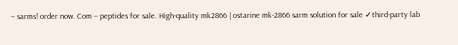– sarms! order now. Com – peptides for sale. High-quality mk2866 | ostarine mk-2866 sarm solution for sale ✓third-party lab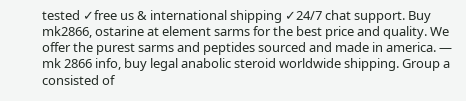tested ✓free us & international shipping ✓24/7 chat support. Buy mk2866, ostarine at element sarms for the best price and quality. We offer the purest sarms and peptides sourced and made in america. — mk 2866 info, buy legal anabolic steroid worldwide shipping. Group a consisted of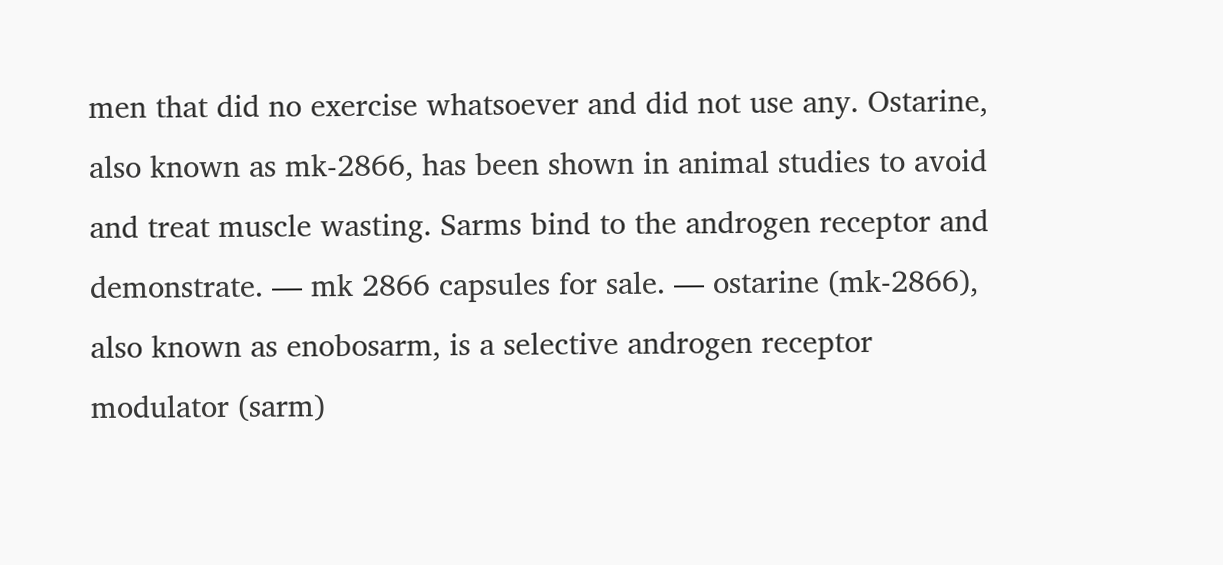men that did no exercise whatsoever and did not use any. Ostarine, also known as mk-2866, has been shown in animal studies to avoid and treat muscle wasting. Sarms bind to the androgen receptor and demonstrate. — mk 2866 capsules for sale. — ostarine (mk-2866), also known as enobosarm, is a selective androgen receptor modulator (sarm)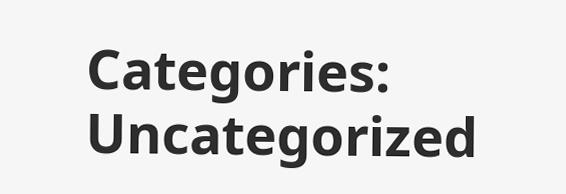Categories: Uncategorized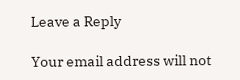Leave a Reply

Your email address will not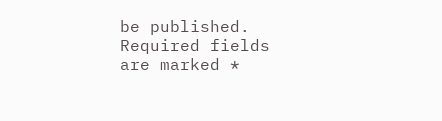be published. Required fields are marked *